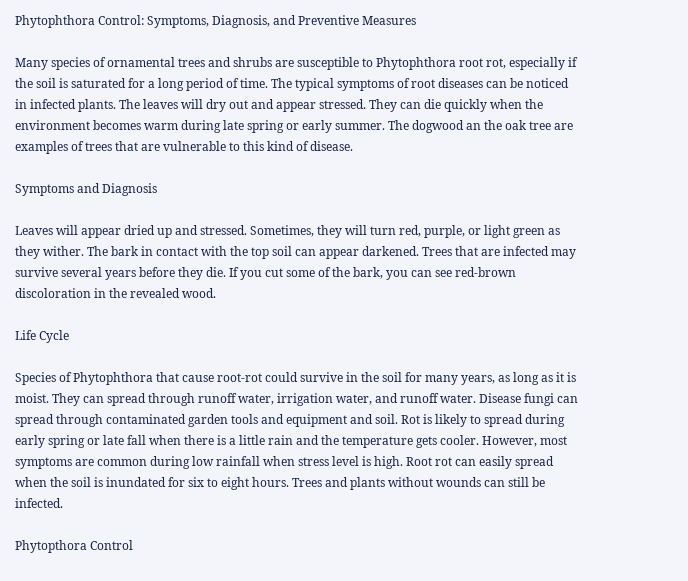Phytophthora Control: Symptoms, Diagnosis, and Preventive Measures

Many species of ornamental trees and shrubs are susceptible to Phytophthora root rot, especially if the soil is saturated for a long period of time. The typical symptoms of root diseases can be noticed in infected plants. The leaves will dry out and appear stressed. They can die quickly when the environment becomes warm during late spring or early summer. The dogwood an the oak tree are examples of trees that are vulnerable to this kind of disease.

Symptoms and Diagnosis

Leaves will appear dried up and stressed. Sometimes, they will turn red, purple, or light green as they wither. The bark in contact with the top soil can appear darkened. Trees that are infected may survive several years before they die. If you cut some of the bark, you can see red-brown discoloration in the revealed wood.

Life Cycle

Species of Phytophthora that cause root-rot could survive in the soil for many years, as long as it is moist. They can spread through runoff water, irrigation water, and runoff water. Disease fungi can spread through contaminated garden tools and equipment and soil. Rot is likely to spread during early spring or late fall when there is a little rain and the temperature gets cooler. However, most symptoms are common during low rainfall when stress level is high. Root rot can easily spread when the soil is inundated for six to eight hours. Trees and plants without wounds can still be infected.

Phytopthora Control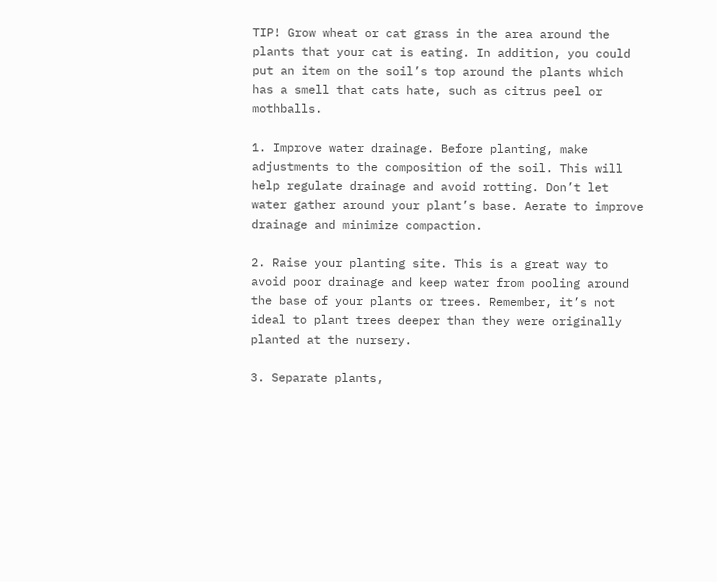TIP! Grow wheat or cat grass in the area around the plants that your cat is eating. In addition, you could put an item on the soil’s top around the plants which has a smell that cats hate, such as citrus peel or mothballs.

1. Improve water drainage. Before planting, make adjustments to the composition of the soil. This will help regulate drainage and avoid rotting. Don’t let water gather around your plant’s base. Aerate to improve drainage and minimize compaction.

2. Raise your planting site. This is a great way to avoid poor drainage and keep water from pooling around the base of your plants or trees. Remember, it’s not ideal to plant trees deeper than they were originally planted at the nursery.

3. Separate plants,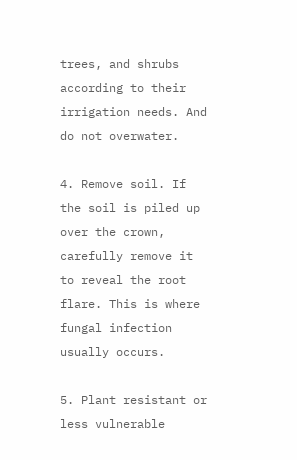trees, and shrubs according to their irrigation needs. And do not overwater.

4. Remove soil. If the soil is piled up over the crown, carefully remove it to reveal the root flare. This is where fungal infection usually occurs.

5. Plant resistant or less vulnerable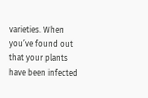varieties. When you’ve found out that your plants have been infected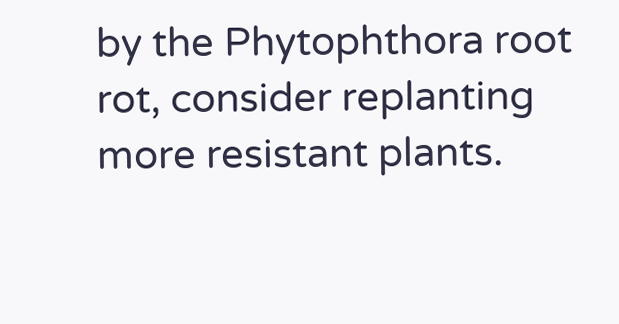by the Phytophthora root rot, consider replanting more resistant plants.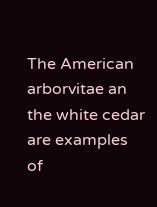The American arborvitae an the white cedar are examples of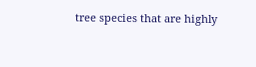tree species that are highly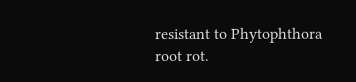resistant to Phytophthora root rot.